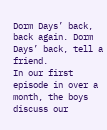Dorm Days’ back, back again. Dorm Days’ back, tell a friend.
In our first episode in over a month, the boys discuss our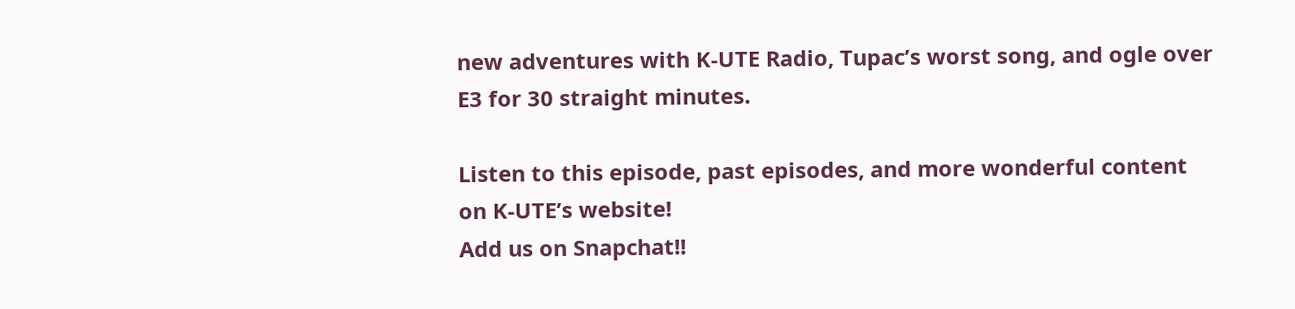new adventures with K-UTE Radio, Tupac’s worst song, and ogle over E3 for 30 straight minutes.

Listen to this episode, past episodes, and more wonderful content on K-UTE’s website!
Add us on Snapchat!!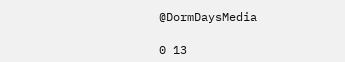@DormDaysMedia

0 13